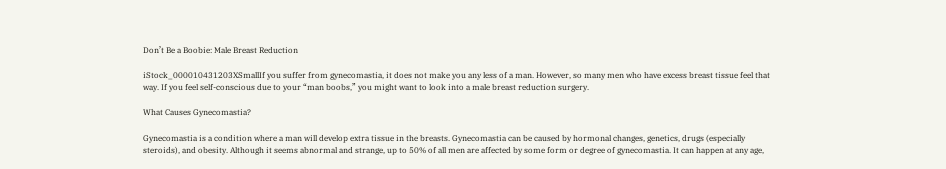Don’t Be a Boobie: Male Breast Reduction

iStock_000010431203XSmallIf you suffer from gynecomastia, it does not make you any less of a man. However, so many men who have excess breast tissue feel that way. If you feel self-conscious due to your “man boobs,” you might want to look into a male breast reduction surgery.

What Causes Gynecomastia?

Gynecomastia is a condition where a man will develop extra tissue in the breasts. Gynecomastia can be caused by hormonal changes, genetics, drugs (especially steroids), and obesity. Although it seems abnormal and strange, up to 50% of all men are affected by some form or degree of gynecomastia. It can happen at any age,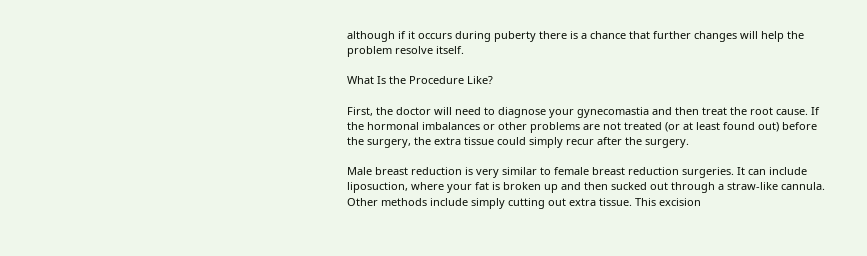although if it occurs during puberty there is a chance that further changes will help the problem resolve itself.

What Is the Procedure Like?

First, the doctor will need to diagnose your gynecomastia and then treat the root cause. If the hormonal imbalances or other problems are not treated (or at least found out) before the surgery, the extra tissue could simply recur after the surgery.

Male breast reduction is very similar to female breast reduction surgeries. It can include liposuction, where your fat is broken up and then sucked out through a straw-like cannula. Other methods include simply cutting out extra tissue. This excision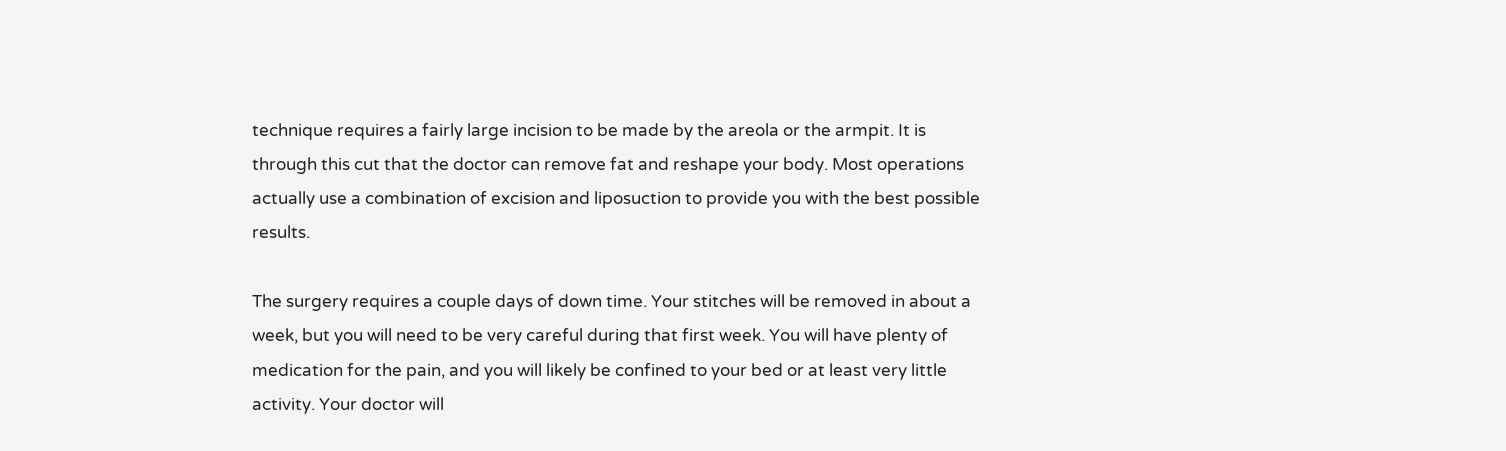technique requires a fairly large incision to be made by the areola or the armpit. It is through this cut that the doctor can remove fat and reshape your body. Most operations actually use a combination of excision and liposuction to provide you with the best possible results.

The surgery requires a couple days of down time. Your stitches will be removed in about a week, but you will need to be very careful during that first week. You will have plenty of medication for the pain, and you will likely be confined to your bed or at least very little activity. Your doctor will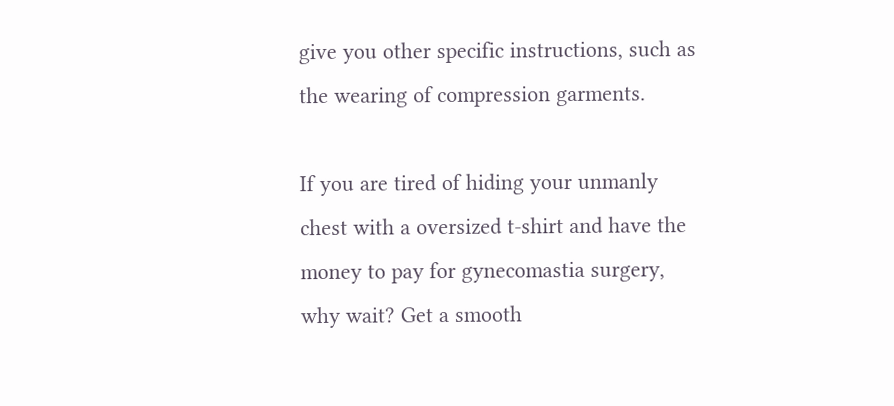give you other specific instructions, such as the wearing of compression garments.

If you are tired of hiding your unmanly chest with a oversized t-shirt and have the money to pay for gynecomastia surgery, why wait? Get a smooth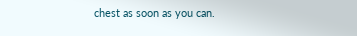chest as soon as you can.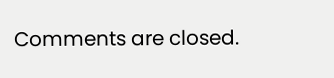Comments are closed.